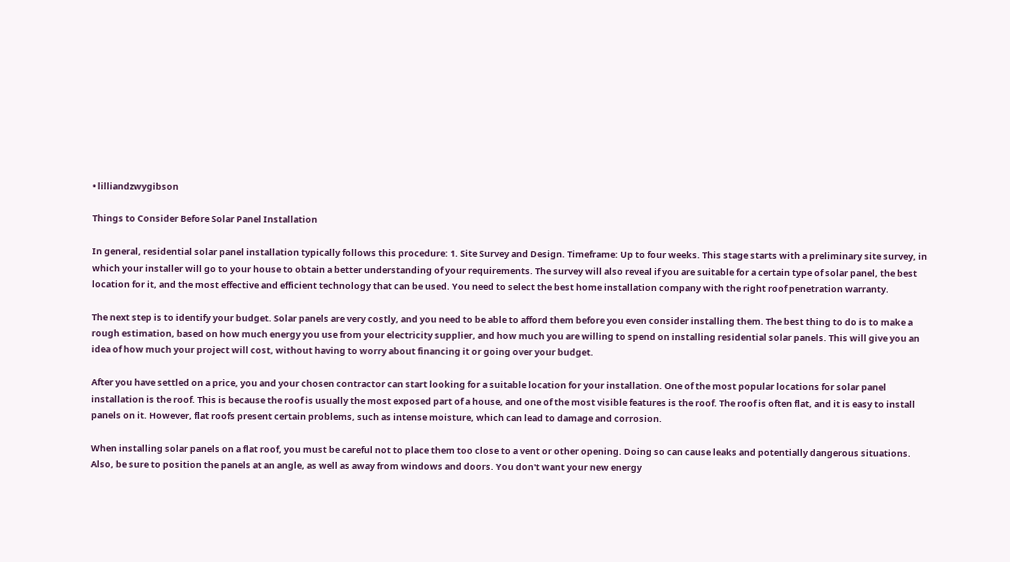• lilliandzwygibson

Things to Consider Before Solar Panel Installation

In general, residential solar panel installation typically follows this procedure: 1. Site Survey and Design. Timeframe: Up to four weeks. This stage starts with a preliminary site survey, in which your installer will go to your house to obtain a better understanding of your requirements. The survey will also reveal if you are suitable for a certain type of solar panel, the best location for it, and the most effective and efficient technology that can be used. You need to select the best home installation company with the right roof penetration warranty.

The next step is to identify your budget. Solar panels are very costly, and you need to be able to afford them before you even consider installing them. The best thing to do is to make a rough estimation, based on how much energy you use from your electricity supplier, and how much you are willing to spend on installing residential solar panels. This will give you an idea of how much your project will cost, without having to worry about financing it or going over your budget.

After you have settled on a price, you and your chosen contractor can start looking for a suitable location for your installation. One of the most popular locations for solar panel installation is the roof. This is because the roof is usually the most exposed part of a house, and one of the most visible features is the roof. The roof is often flat, and it is easy to install panels on it. However, flat roofs present certain problems, such as intense moisture, which can lead to damage and corrosion.

When installing solar panels on a flat roof, you must be careful not to place them too close to a vent or other opening. Doing so can cause leaks and potentially dangerous situations. Also, be sure to position the panels at an angle, as well as away from windows and doors. You don't want your new energy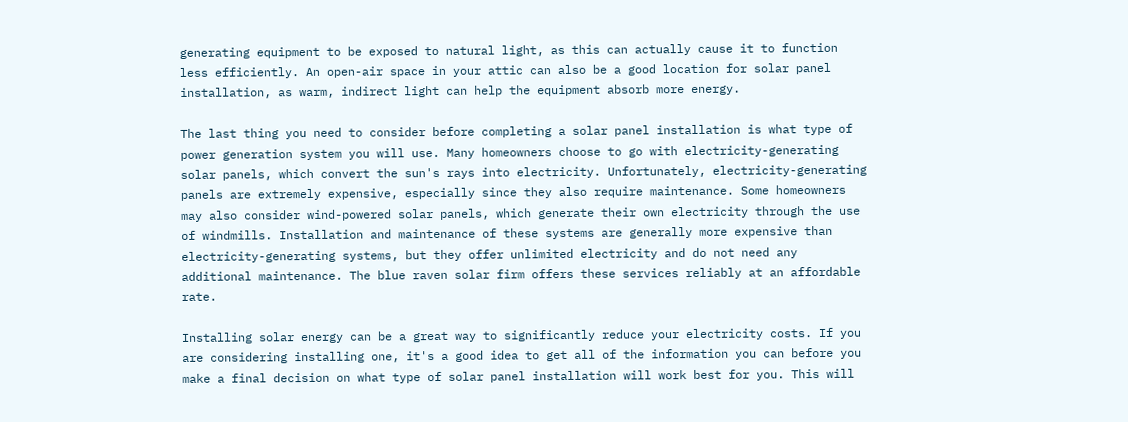generating equipment to be exposed to natural light, as this can actually cause it to function less efficiently. An open-air space in your attic can also be a good location for solar panel installation, as warm, indirect light can help the equipment absorb more energy.

The last thing you need to consider before completing a solar panel installation is what type of power generation system you will use. Many homeowners choose to go with electricity-generating solar panels, which convert the sun's rays into electricity. Unfortunately, electricity-generating panels are extremely expensive, especially since they also require maintenance. Some homeowners may also consider wind-powered solar panels, which generate their own electricity through the use of windmills. Installation and maintenance of these systems are generally more expensive than electricity-generating systems, but they offer unlimited electricity and do not need any additional maintenance. The blue raven solar firm offers these services reliably at an affordable rate.

Installing solar energy can be a great way to significantly reduce your electricity costs. If you are considering installing one, it's a good idea to get all of the information you can before you make a final decision on what type of solar panel installation will work best for you. This will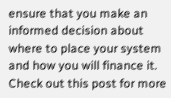ensure that you make an informed decision about where to place your system and how you will finance it. Check out this post for more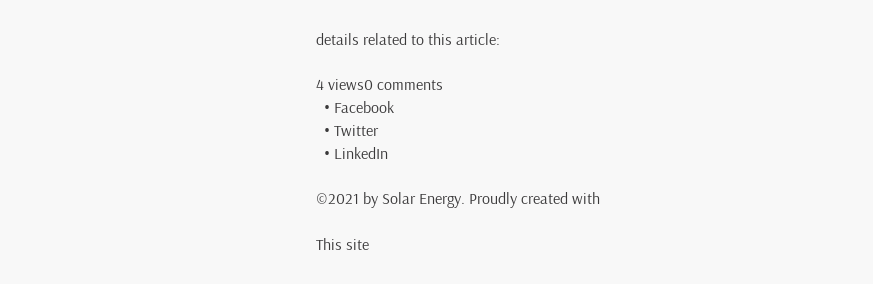details related to this article:

4 views0 comments
  • Facebook
  • Twitter
  • LinkedIn

©2021 by Solar Energy. Proudly created with

This site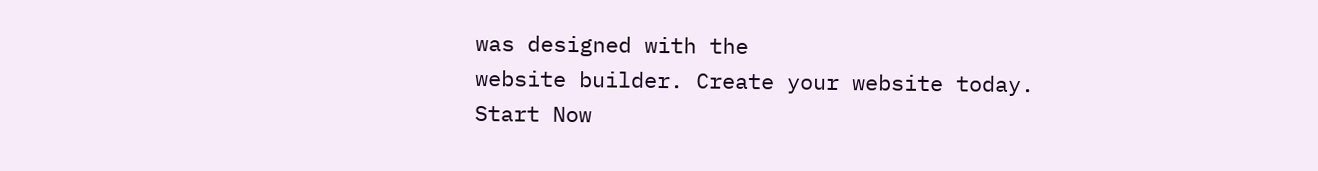was designed with the
website builder. Create your website today.
Start Now